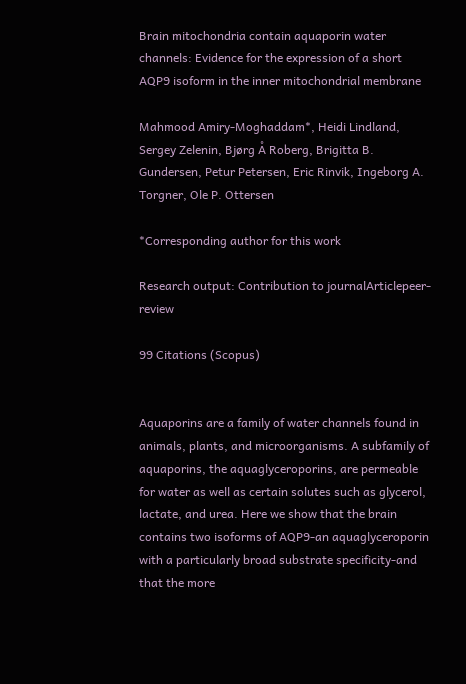Brain mitochondria contain aquaporin water channels: Evidence for the expression of a short AQP9 isoform in the inner mitochondrial membrane

Mahmood Amiry-Moghaddam*, Heidi Lindland, Sergey Zelenin, Bjørg Å Roberg, Brigitta B. Gundersen, Petur Petersen, Eric Rinvik, Ingeborg A. Torgner, Ole P. Ottersen

*Corresponding author for this work

Research output: Contribution to journalArticlepeer-review

99 Citations (Scopus)


Aquaporins are a family of water channels found in animals, plants, and microorganisms. A subfamily of aquaporins, the aquaglyceroporins, are permeable for water as well as certain solutes such as glycerol, lactate, and urea. Here we show that the brain contains two isoforms of AQP9-an aquaglyceroporin with a particularly broad substrate specificity-and that the more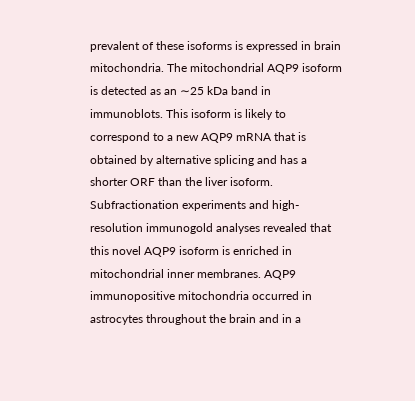prevalent of these isoforms is expressed in brain mitochondria. The mitochondrial AQP9 isoform is detected as an ∼25 kDa band in immunoblots. This isoform is likely to correspond to a new AQP9 mRNA that is obtained by alternative splicing and has a shorter ORF than the liver isoform. Subfractionation experiments and high-resolution immunogold analyses revealed that this novel AQP9 isoform is enriched in mitochondrial inner membranes. AQP9 immunopositive mitochondria occurred in astrocytes throughout the brain and in a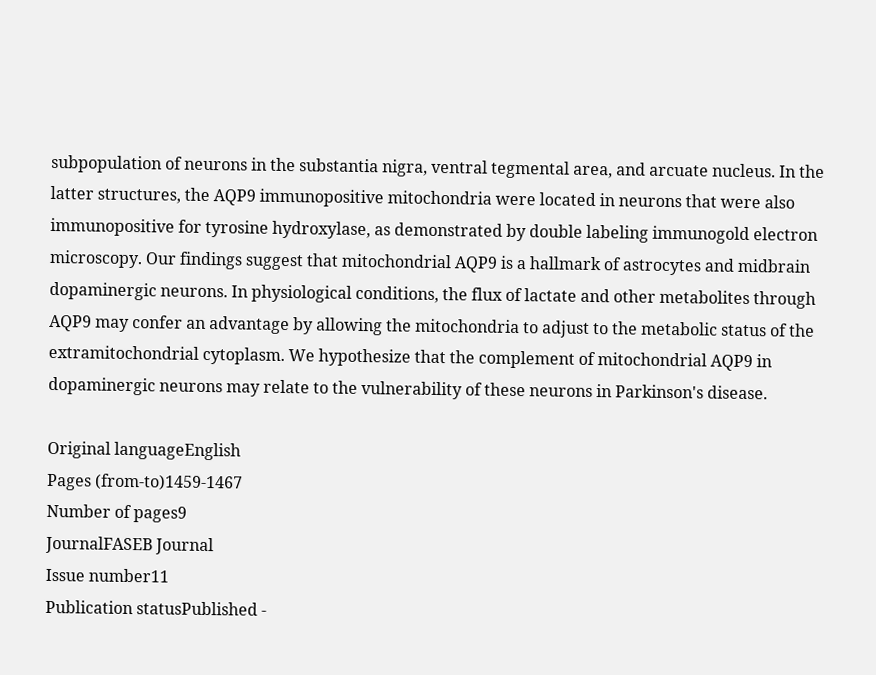subpopulation of neurons in the substantia nigra, ventral tegmental area, and arcuate nucleus. In the latter structures, the AQP9 immunopositive mitochondria were located in neurons that were also immunopositive for tyrosine hydroxylase, as demonstrated by double labeling immunogold electron microscopy. Our findings suggest that mitochondrial AQP9 is a hallmark of astrocytes and midbrain dopaminergic neurons. In physiological conditions, the flux of lactate and other metabolites through AQP9 may confer an advantage by allowing the mitochondria to adjust to the metabolic status of the extramitochondrial cytoplasm. We hypothesize that the complement of mitochondrial AQP9 in dopaminergic neurons may relate to the vulnerability of these neurons in Parkinson's disease.

Original languageEnglish
Pages (from-to)1459-1467
Number of pages9
JournalFASEB Journal
Issue number11
Publication statusPublished -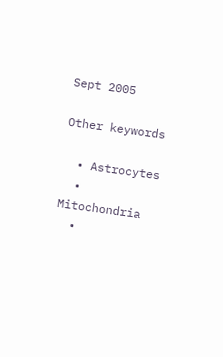Sept 2005

Other keywords

  • Astrocytes
  • Mitochondria
  •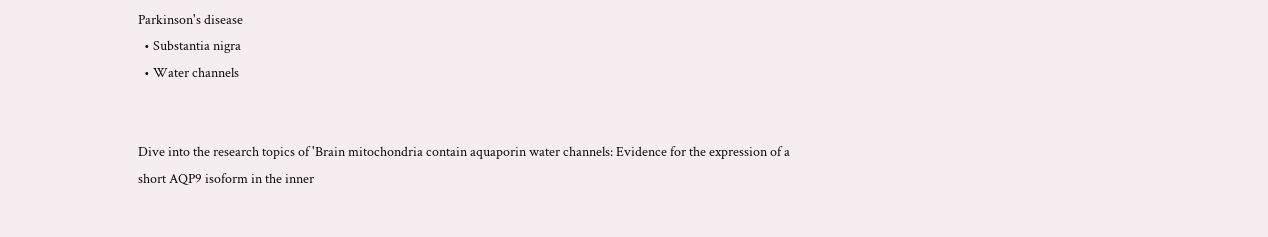Parkinson's disease
  • Substantia nigra
  • Water channels


Dive into the research topics of 'Brain mitochondria contain aquaporin water channels: Evidence for the expression of a short AQP9 isoform in the inner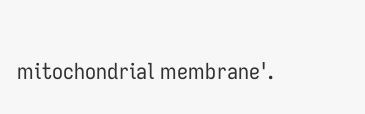mitochondrial membrane'.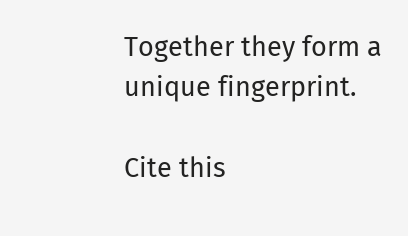Together they form a unique fingerprint.

Cite this